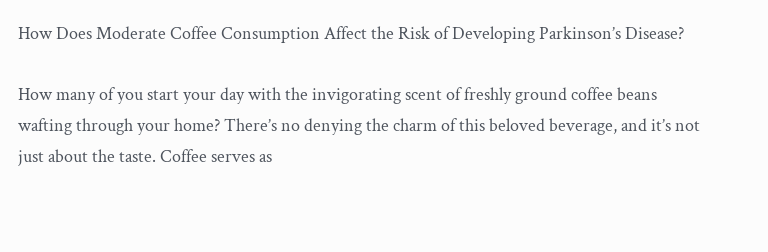How Does Moderate Coffee Consumption Affect the Risk of Developing Parkinson’s Disease?

How many of you start your day with the invigorating scent of freshly ground coffee beans wafting through your home? There’s no denying the charm of this beloved beverage, and it’s not just about the taste. Coffee serves as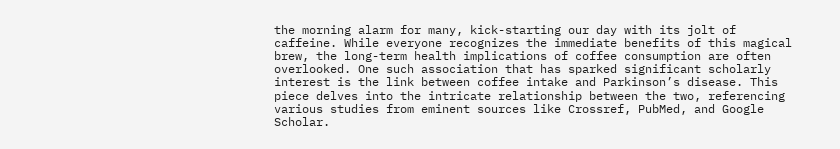the morning alarm for many, kick-starting our day with its jolt of caffeine. While everyone recognizes the immediate benefits of this magical brew, the long-term health implications of coffee consumption are often overlooked. One such association that has sparked significant scholarly interest is the link between coffee intake and Parkinson’s disease. This piece delves into the intricate relationship between the two, referencing various studies from eminent sources like Crossref, PubMed, and Google Scholar.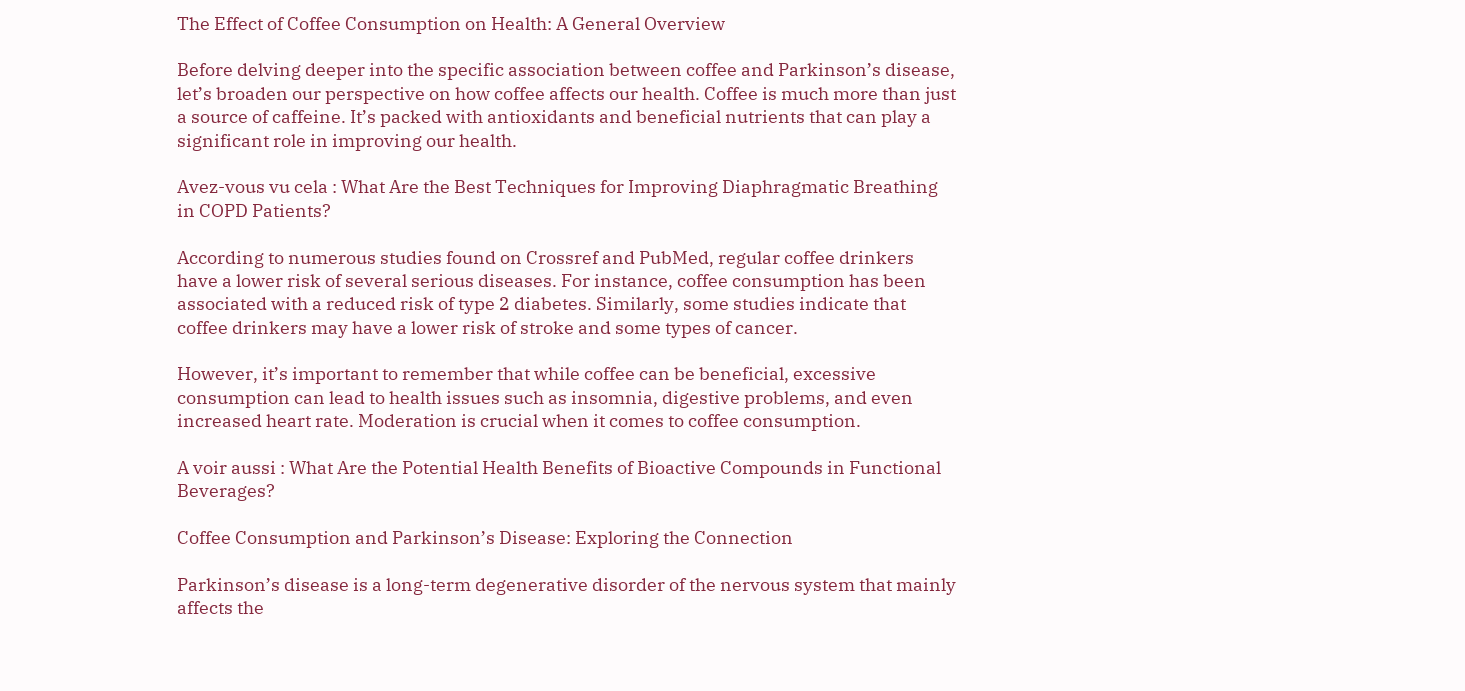The Effect of Coffee Consumption on Health: A General Overview

Before delving deeper into the specific association between coffee and Parkinson’s disease, let’s broaden our perspective on how coffee affects our health. Coffee is much more than just a source of caffeine. It’s packed with antioxidants and beneficial nutrients that can play a significant role in improving our health.

Avez-vous vu cela : What Are the Best Techniques for Improving Diaphragmatic Breathing in COPD Patients?

According to numerous studies found on Crossref and PubMed, regular coffee drinkers have a lower risk of several serious diseases. For instance, coffee consumption has been associated with a reduced risk of type 2 diabetes. Similarly, some studies indicate that coffee drinkers may have a lower risk of stroke and some types of cancer.

However, it’s important to remember that while coffee can be beneficial, excessive consumption can lead to health issues such as insomnia, digestive problems, and even increased heart rate. Moderation is crucial when it comes to coffee consumption.

A voir aussi : What Are the Potential Health Benefits of Bioactive Compounds in Functional Beverages?

Coffee Consumption and Parkinson’s Disease: Exploring the Connection

Parkinson’s disease is a long-term degenerative disorder of the nervous system that mainly affects the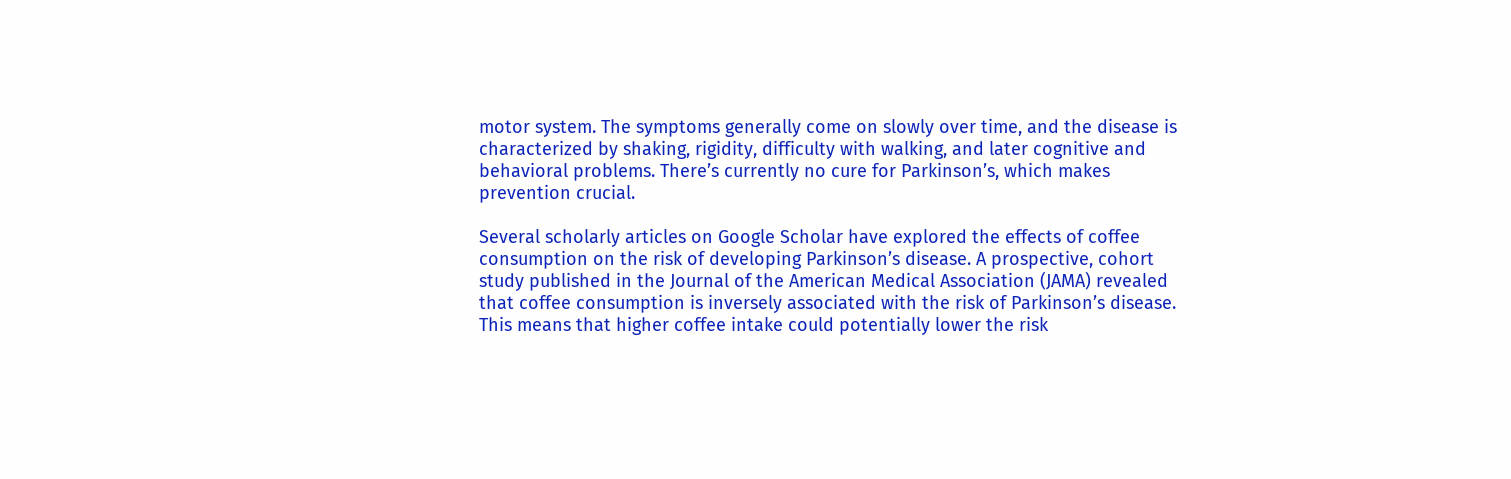motor system. The symptoms generally come on slowly over time, and the disease is characterized by shaking, rigidity, difficulty with walking, and later cognitive and behavioral problems. There’s currently no cure for Parkinson’s, which makes prevention crucial.

Several scholarly articles on Google Scholar have explored the effects of coffee consumption on the risk of developing Parkinson’s disease. A prospective, cohort study published in the Journal of the American Medical Association (JAMA) revealed that coffee consumption is inversely associated with the risk of Parkinson’s disease. This means that higher coffee intake could potentially lower the risk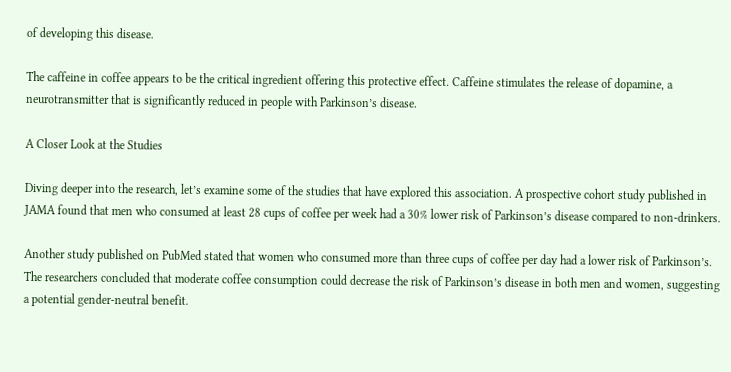of developing this disease.

The caffeine in coffee appears to be the critical ingredient offering this protective effect. Caffeine stimulates the release of dopamine, a neurotransmitter that is significantly reduced in people with Parkinson’s disease.

A Closer Look at the Studies

Diving deeper into the research, let’s examine some of the studies that have explored this association. A prospective cohort study published in JAMA found that men who consumed at least 28 cups of coffee per week had a 30% lower risk of Parkinson’s disease compared to non-drinkers.

Another study published on PubMed stated that women who consumed more than three cups of coffee per day had a lower risk of Parkinson’s. The researchers concluded that moderate coffee consumption could decrease the risk of Parkinson’s disease in both men and women, suggesting a potential gender-neutral benefit.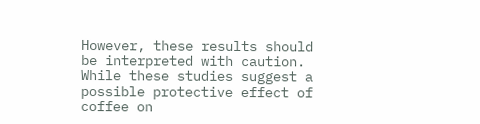However, these results should be interpreted with caution. While these studies suggest a possible protective effect of coffee on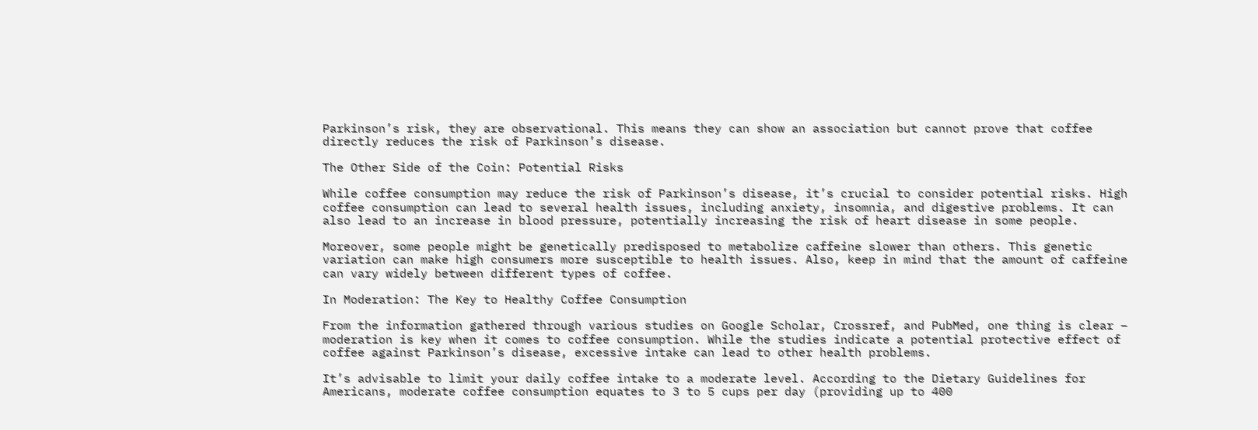Parkinson’s risk, they are observational. This means they can show an association but cannot prove that coffee directly reduces the risk of Parkinson’s disease.

The Other Side of the Coin: Potential Risks

While coffee consumption may reduce the risk of Parkinson’s disease, it’s crucial to consider potential risks. High coffee consumption can lead to several health issues, including anxiety, insomnia, and digestive problems. It can also lead to an increase in blood pressure, potentially increasing the risk of heart disease in some people.

Moreover, some people might be genetically predisposed to metabolize caffeine slower than others. This genetic variation can make high consumers more susceptible to health issues. Also, keep in mind that the amount of caffeine can vary widely between different types of coffee.

In Moderation: The Key to Healthy Coffee Consumption

From the information gathered through various studies on Google Scholar, Crossref, and PubMed, one thing is clear – moderation is key when it comes to coffee consumption. While the studies indicate a potential protective effect of coffee against Parkinson’s disease, excessive intake can lead to other health problems.

It’s advisable to limit your daily coffee intake to a moderate level. According to the Dietary Guidelines for Americans, moderate coffee consumption equates to 3 to 5 cups per day (providing up to 400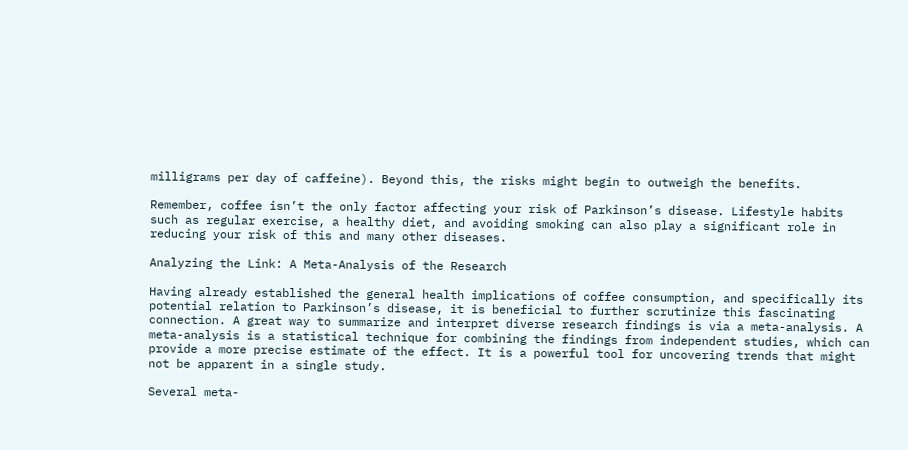milligrams per day of caffeine). Beyond this, the risks might begin to outweigh the benefits.

Remember, coffee isn’t the only factor affecting your risk of Parkinson’s disease. Lifestyle habits such as regular exercise, a healthy diet, and avoiding smoking can also play a significant role in reducing your risk of this and many other diseases.

Analyzing the Link: A Meta-Analysis of the Research

Having already established the general health implications of coffee consumption, and specifically its potential relation to Parkinson’s disease, it is beneficial to further scrutinize this fascinating connection. A great way to summarize and interpret diverse research findings is via a meta-analysis. A meta-analysis is a statistical technique for combining the findings from independent studies, which can provide a more precise estimate of the effect. It is a powerful tool for uncovering trends that might not be apparent in a single study.

Several meta-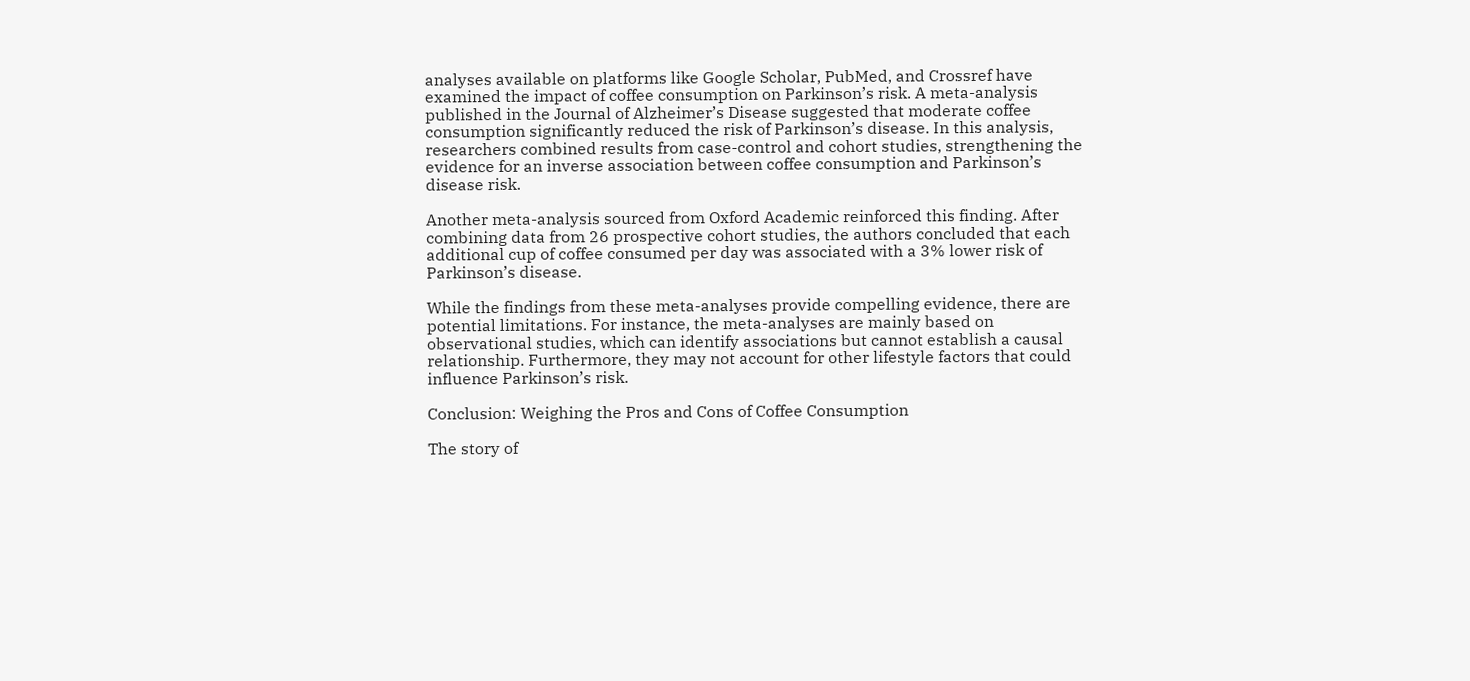analyses available on platforms like Google Scholar, PubMed, and Crossref have examined the impact of coffee consumption on Parkinson’s risk. A meta-analysis published in the Journal of Alzheimer’s Disease suggested that moderate coffee consumption significantly reduced the risk of Parkinson’s disease. In this analysis, researchers combined results from case-control and cohort studies, strengthening the evidence for an inverse association between coffee consumption and Parkinson’s disease risk.

Another meta-analysis sourced from Oxford Academic reinforced this finding. After combining data from 26 prospective cohort studies, the authors concluded that each additional cup of coffee consumed per day was associated with a 3% lower risk of Parkinson’s disease.

While the findings from these meta-analyses provide compelling evidence, there are potential limitations. For instance, the meta-analyses are mainly based on observational studies, which can identify associations but cannot establish a causal relationship. Furthermore, they may not account for other lifestyle factors that could influence Parkinson’s risk.

Conclusion: Weighing the Pros and Cons of Coffee Consumption

The story of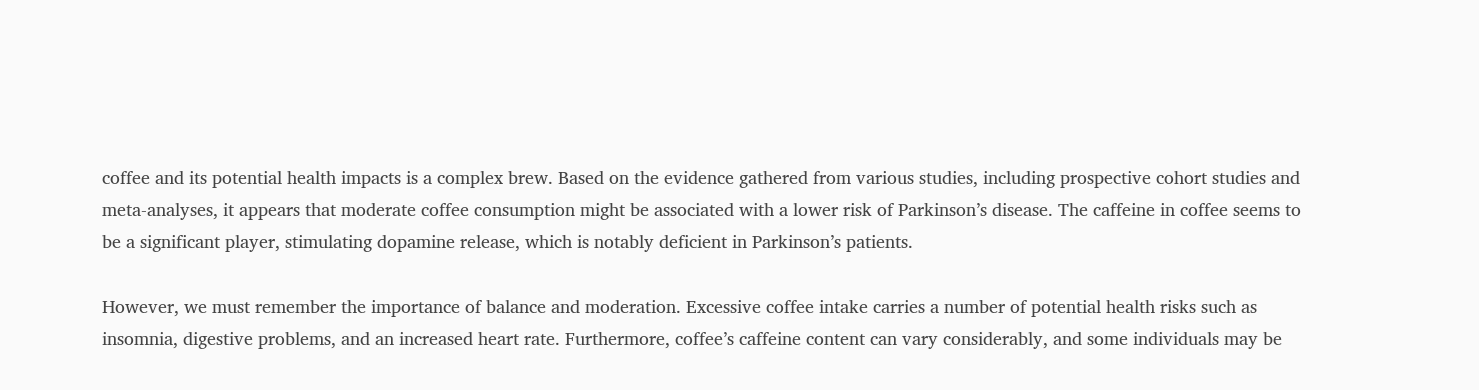coffee and its potential health impacts is a complex brew. Based on the evidence gathered from various studies, including prospective cohort studies and meta-analyses, it appears that moderate coffee consumption might be associated with a lower risk of Parkinson’s disease. The caffeine in coffee seems to be a significant player, stimulating dopamine release, which is notably deficient in Parkinson’s patients.

However, we must remember the importance of balance and moderation. Excessive coffee intake carries a number of potential health risks such as insomnia, digestive problems, and an increased heart rate. Furthermore, coffee’s caffeine content can vary considerably, and some individuals may be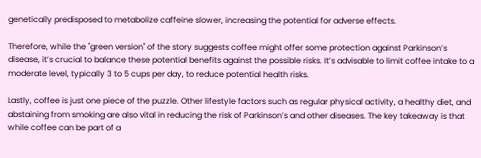genetically predisposed to metabolize caffeine slower, increasing the potential for adverse effects.

Therefore, while the "green version" of the story suggests coffee might offer some protection against Parkinson’s disease, it’s crucial to balance these potential benefits against the possible risks. It’s advisable to limit coffee intake to a moderate level, typically 3 to 5 cups per day, to reduce potential health risks.

Lastly, coffee is just one piece of the puzzle. Other lifestyle factors such as regular physical activity, a healthy diet, and abstaining from smoking are also vital in reducing the risk of Parkinson’s and other diseases. The key takeaway is that while coffee can be part of a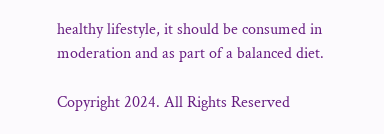healthy lifestyle, it should be consumed in moderation and as part of a balanced diet.

Copyright 2024. All Rights Reserved